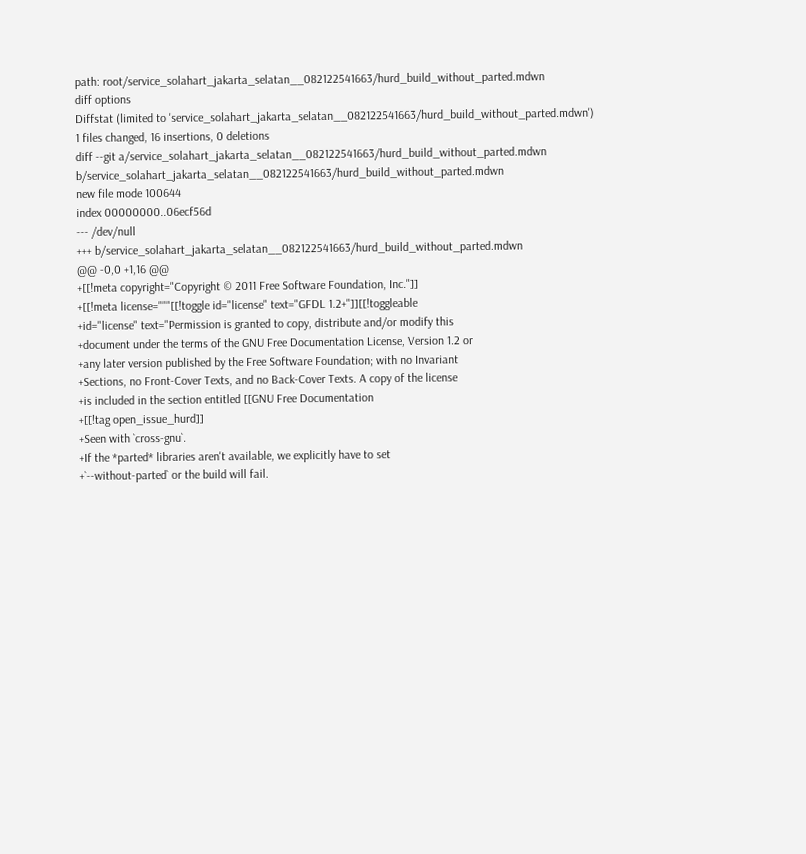path: root/service_solahart_jakarta_selatan__082122541663/hurd_build_without_parted.mdwn
diff options
Diffstat (limited to 'service_solahart_jakarta_selatan__082122541663/hurd_build_without_parted.mdwn')
1 files changed, 16 insertions, 0 deletions
diff --git a/service_solahart_jakarta_selatan__082122541663/hurd_build_without_parted.mdwn b/service_solahart_jakarta_selatan__082122541663/hurd_build_without_parted.mdwn
new file mode 100644
index 00000000..06ecf56d
--- /dev/null
+++ b/service_solahart_jakarta_selatan__082122541663/hurd_build_without_parted.mdwn
@@ -0,0 +1,16 @@
+[[!meta copyright="Copyright © 2011 Free Software Foundation, Inc."]]
+[[!meta license="""[[!toggle id="license" text="GFDL 1.2+"]][[!toggleable
+id="license" text="Permission is granted to copy, distribute and/or modify this
+document under the terms of the GNU Free Documentation License, Version 1.2 or
+any later version published by the Free Software Foundation; with no Invariant
+Sections, no Front-Cover Texts, and no Back-Cover Texts. A copy of the license
+is included in the section entitled [[GNU Free Documentation
+[[!tag open_issue_hurd]]
+Seen with `cross-gnu`.
+If the *parted* libraries aren't available, we explicitly have to set
+`--without-parted` or the build will fail.